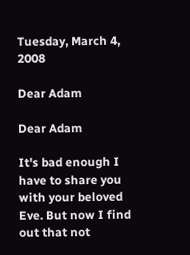Tuesday, March 4, 2008

Dear Adam

Dear Adam

It's bad enough I have to share you with your beloved Eve. But now I find out that not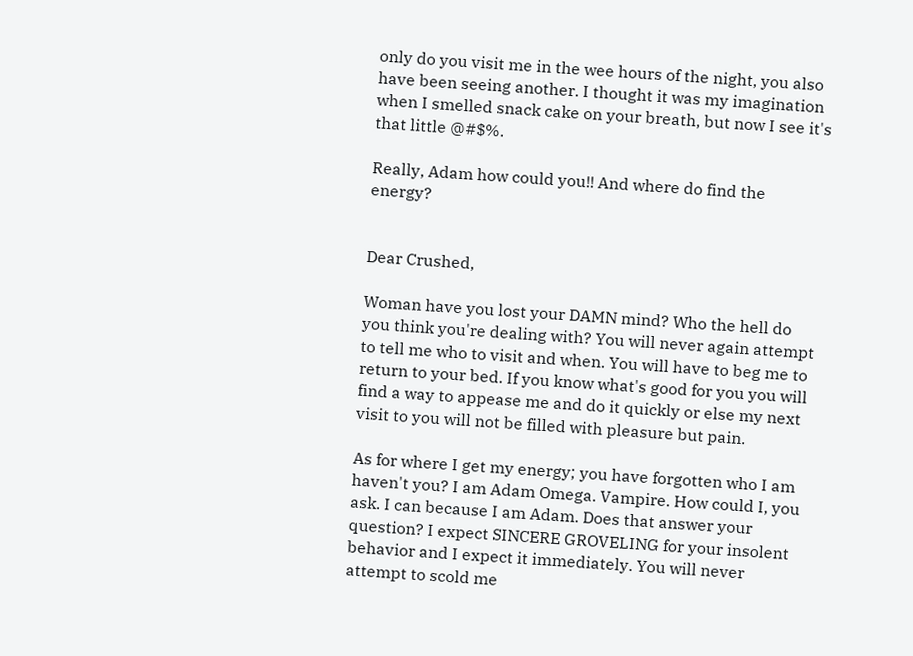only do you visit me in the wee hours of the night, you also have been seeing another. I thought it was my imagination when I smelled snack cake on your breath, but now I see it's that little @#$%.

Really, Adam how could you!! And where do find the energy?


Dear Crushed,

Woman have you lost your DAMN mind? Who the hell do you think you're dealing with? You will never again attempt to tell me who to visit and when. You will have to beg me to return to your bed. If you know what's good for you you will find a way to appease me and do it quickly or else my next visit to you will not be filled with pleasure but pain.

As for where I get my energy; you have forgotten who I am haven't you? I am Adam Omega. Vampire. How could I, you ask. I can because I am Adam. Does that answer your question? I expect SINCERE GROVELING for your insolent behavior and I expect it immediately. You will never attempt to scold me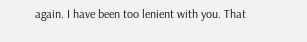again. I have been too lenient with you. That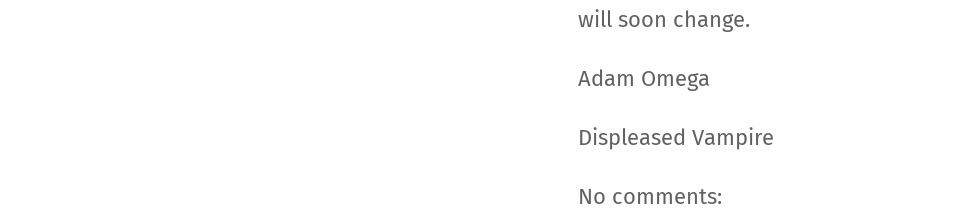will soon change.

Adam Omega

Displeased Vampire

No comments: